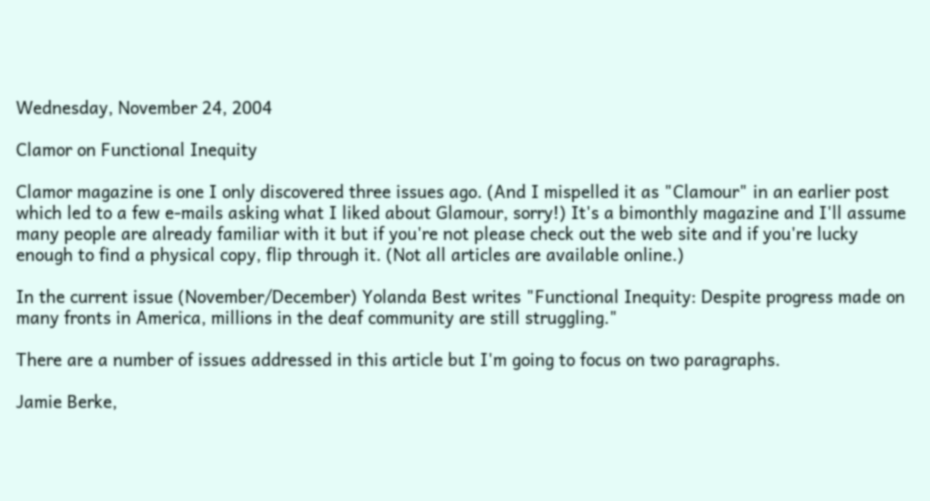Wednesday, November 24, 2004

Clamor on Functional Inequity

Clamor magazine is one I only discovered three issues ago. (And I mispelled it as "Clamour" in an earlier post which led to a few e-mails asking what I liked about Glamour, sorry!) It's a bimonthly magazine and I'll assume many people are already familiar with it but if you're not please check out the web site and if you're lucky enough to find a physical copy, flip through it. (Not all articles are available online.)

In the current issue (November/December) Yolanda Best writes "Functional Inequity: Despite progress made on many fronts in America, millions in the deaf community are still struggling."

There are a number of issues addressed in this article but I'm going to focus on two paragraphs.

Jamie Berke,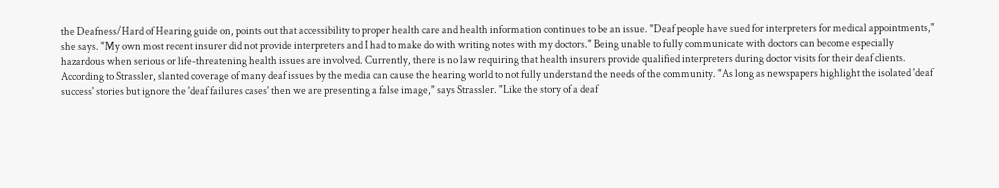the Deafness/Hard of Hearing guide on, points out that accessibility to proper health care and health information continues to be an issue. "Deaf people have sued for interpreters for medical appointments," she says. "My own most recent insurer did not provide interpreters and I had to make do with writing notes with my doctors." Being unable to fully communicate with doctors can become especially hazardous when serious or life-threatening health issues are involved. Currently, there is no law requiring that health insurers provide qualified interpreters during doctor visits for their deaf clients.
According to Strassler, slanted coverage of many deaf issues by the media can cause the hearing world to not fully understand the needs of the community. "As long as newspapers highlight the isolated 'deaf success' stories but ignore the 'deaf failures cases' then we are presenting a false image," says Strassler. "Like the story of a deaf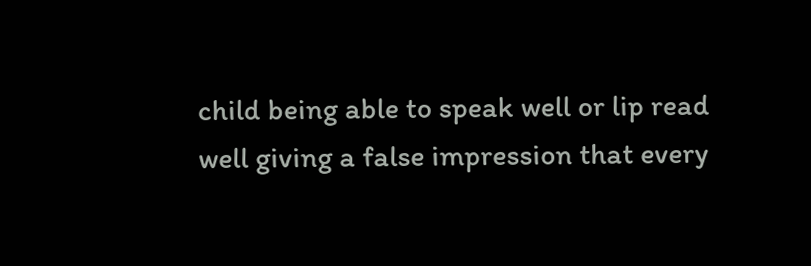child being able to speak well or lip read well giving a false impression that every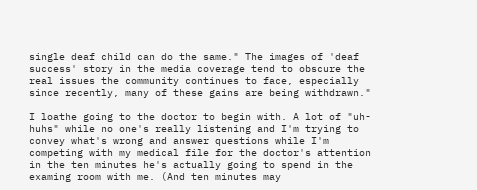single deaf child can do the same." The images of 'deaf success' story in the media coverage tend to obscure the real issues the community continues to face, especially since recently, many of these gains are being withdrawn."

I loathe going to the doctor to begin with. A lot of "uh-huhs" while no one's really listening and I'm trying to convey what's wrong and answer questions while I'm competing with my medical file for the doctor's attention in the ten minutes he's actually going to spend in the examing room with me. (And ten minutes may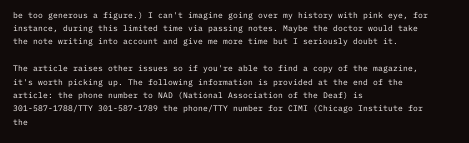be too generous a figure.) I can't imagine going over my history with pink eye, for instance, during this limited time via passing notes. Maybe the doctor would take the note writing into account and give me more time but I seriously doubt it.

The article raises other issues so if you're able to find a copy of the magazine, it's worth picking up. The following information is provided at the end of the article: the phone number to NAD (National Association of the Deaf) is 301-587-1788/TTY 301-587-1789 the phone/TTY number for CIMI (Chicago Institute for the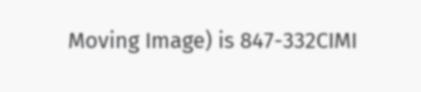Moving Image) is 847-332CIMI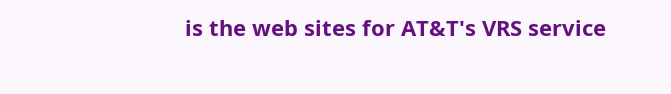is the web sites for AT&T's VRS service